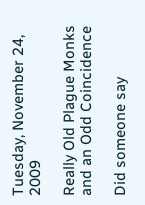Tuesday, November 24, 2009

Really Old Plague Monks and an Odd Coincidence

Did someone say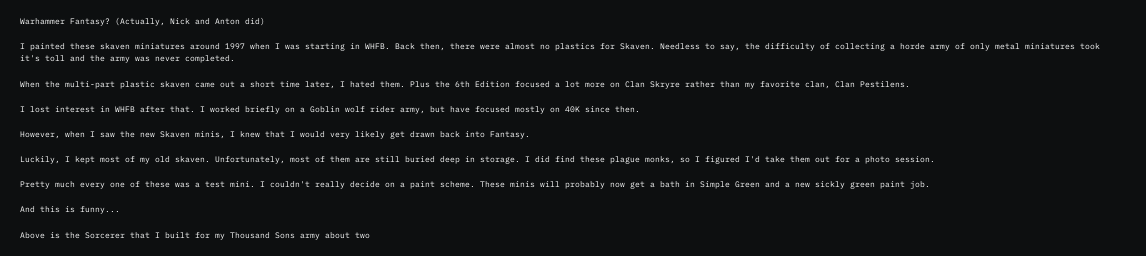Warhammer Fantasy? (Actually, Nick and Anton did)

I painted these skaven miniatures around 1997 when I was starting in WHFB. Back then, there were almost no plastics for Skaven. Needless to say, the difficulty of collecting a horde army of only metal miniatures took it's toll and the army was never completed.

When the multi-part plastic skaven came out a short time later, I hated them. Plus the 6th Edition focused a lot more on Clan Skryre rather than my favorite clan, Clan Pestilens.

I lost interest in WHFB after that. I worked briefly on a Goblin wolf rider army, but have focused mostly on 40K since then.

However, when I saw the new Skaven minis, I knew that I would very likely get drawn back into Fantasy.

Luckily, I kept most of my old skaven. Unfortunately, most of them are still buried deep in storage. I did find these plague monks, so I figured I'd take them out for a photo session.

Pretty much every one of these was a test mini. I couldn't really decide on a paint scheme. These minis will probably now get a bath in Simple Green and a new sickly green paint job.

And this is funny...

Above is the Sorcerer that I built for my Thousand Sons army about two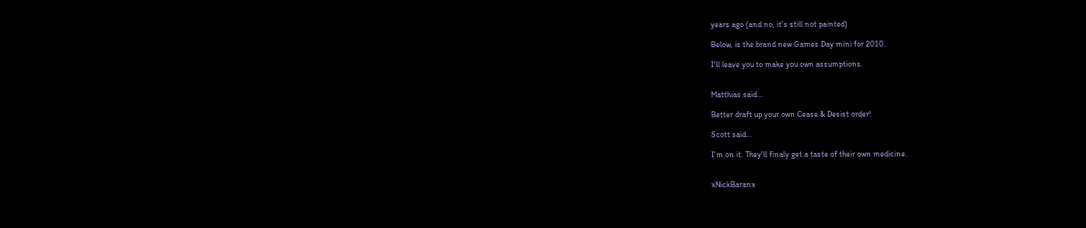years ago (and no, it's still not painted)

Below, is the brand new Games Day mini for 2010.

I'll leave you to make you own assumptions.


Matthias said...

Better draft up your own Cease & Desist order!

Scott said...

I'm on it. They'll finaly get a taste of their own medicine.


xNickBaranx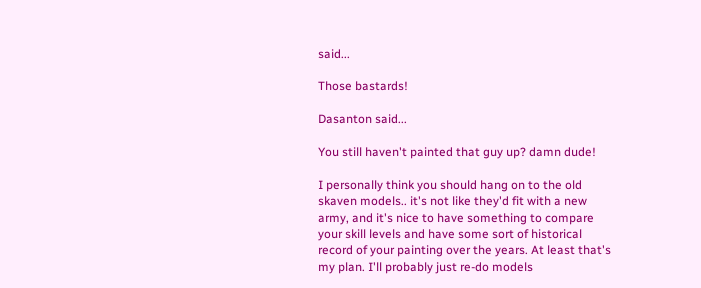said...

Those bastards!

Dasanton said...

You still haven't painted that guy up? damn dude!

I personally think you should hang on to the old skaven models.. it's not like they'd fit with a new army, and it's nice to have something to compare your skill levels and have some sort of historical record of your painting over the years. At least that's my plan. I'll probably just re-do models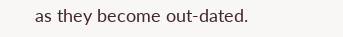as they become out-dated.